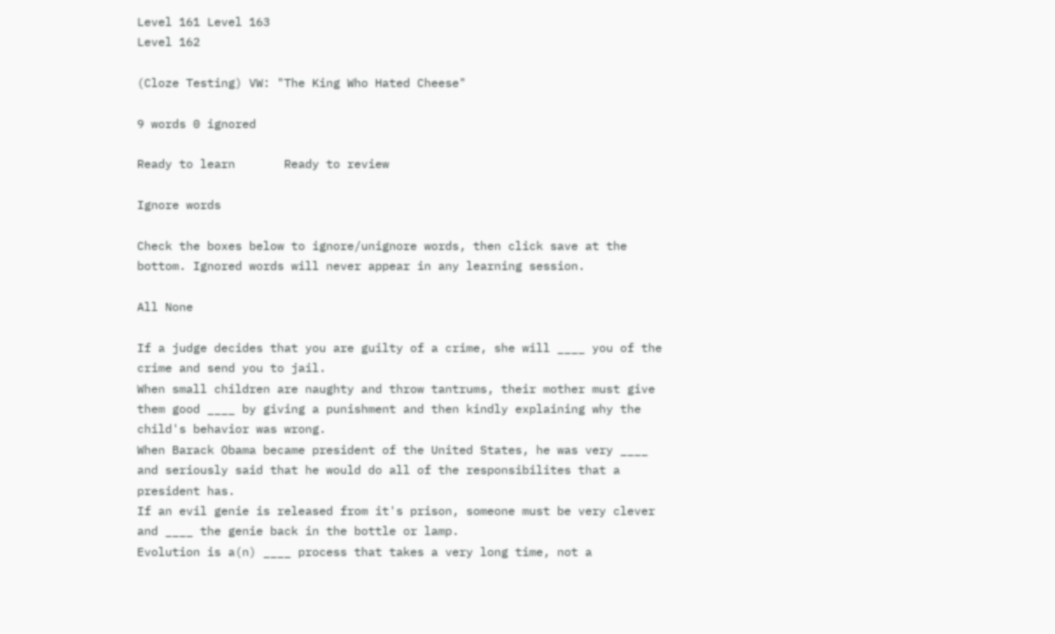Level 161 Level 163
Level 162

(Cloze Testing) VW: "The King Who Hated Cheese"

9 words 0 ignored

Ready to learn       Ready to review

Ignore words

Check the boxes below to ignore/unignore words, then click save at the bottom. Ignored words will never appear in any learning session.

All None

If a judge decides that you are guilty of a crime, she will ____ you of the crime and send you to jail.
When small children are naughty and throw tantrums, their mother must give them good ____ by giving a punishment and then kindly explaining why the child's behavior was wrong.
When Barack Obama became president of the United States, he was very ____ and seriously said that he would do all of the responsibilites that a president has.
If an evil genie is released from it's prison, someone must be very clever and ____ the genie back in the bottle or lamp.
Evolution is a(n) ____ process that takes a very long time, not a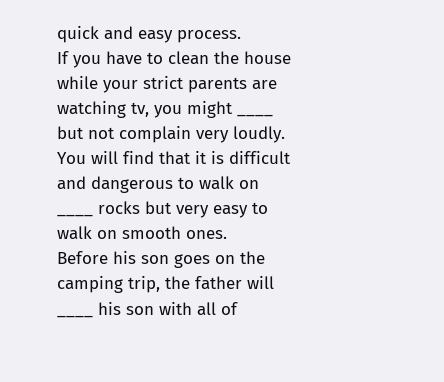quick and easy process.
If you have to clean the house while your strict parents are watching tv, you might ____ but not complain very loudly.
You will find that it is difficult and dangerous to walk on ____ rocks but very easy to walk on smooth ones.
Before his son goes on the camping trip, the father will ____ his son with all of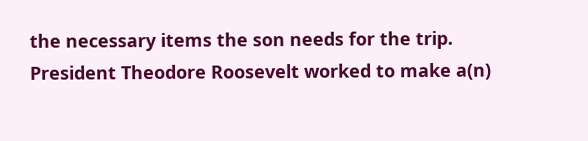the necessary items the son needs for the trip.
President Theodore Roosevelt worked to make a(n)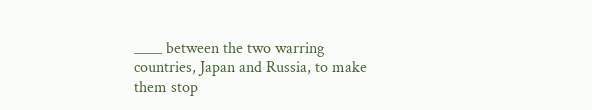____ between the two warring countries, Japan and Russia, to make them stop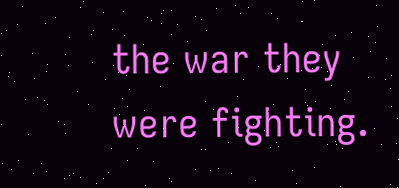the war they were fighting.